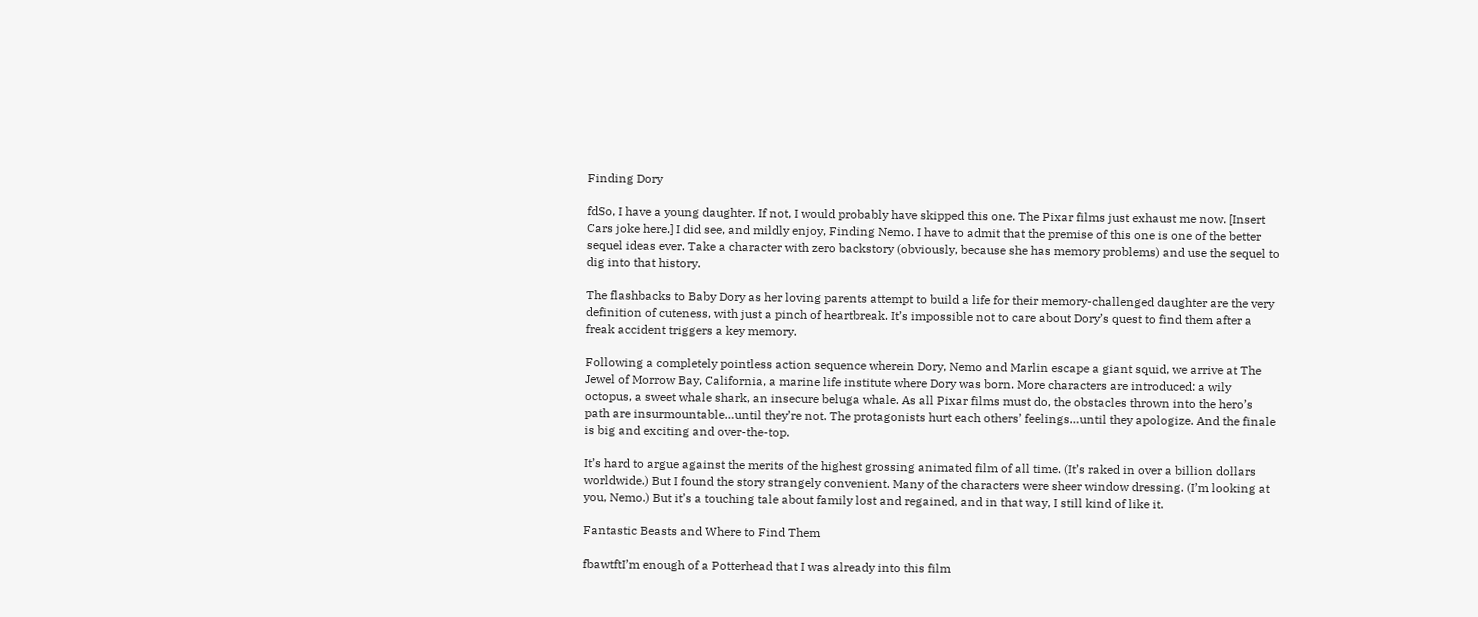Finding Dory

fdSo, I have a young daughter. If not, I would probably have skipped this one. The Pixar films just exhaust me now. [Insert Cars joke here.] I did see, and mildly enjoy, Finding Nemo. I have to admit that the premise of this one is one of the better sequel ideas ever. Take a character with zero backstory (obviously, because she has memory problems) and use the sequel to dig into that history.

The flashbacks to Baby Dory as her loving parents attempt to build a life for their memory-challenged daughter are the very definition of cuteness, with just a pinch of heartbreak. It’s impossible not to care about Dory’s quest to find them after a freak accident triggers a key memory.

Following a completely pointless action sequence wherein Dory, Nemo and Marlin escape a giant squid, we arrive at The Jewel of Morrow Bay, California, a marine life institute where Dory was born. More characters are introduced: a wily octopus, a sweet whale shark, an insecure beluga whale. As all Pixar films must do, the obstacles thrown into the hero’s path are insurmountable…until they’re not. The protagonists hurt each others’ feelings…until they apologize. And the finale is big and exciting and over-the-top.

It’s hard to argue against the merits of the highest grossing animated film of all time. (It’s raked in over a billion dollars worldwide.) But I found the story strangely convenient. Many of the characters were sheer window dressing. (I’m looking at you, Nemo.) But it’s a touching tale about family lost and regained, and in that way, I still kind of like it.

Fantastic Beasts and Where to Find Them

fbawtftI’m enough of a Potterhead that I was already into this film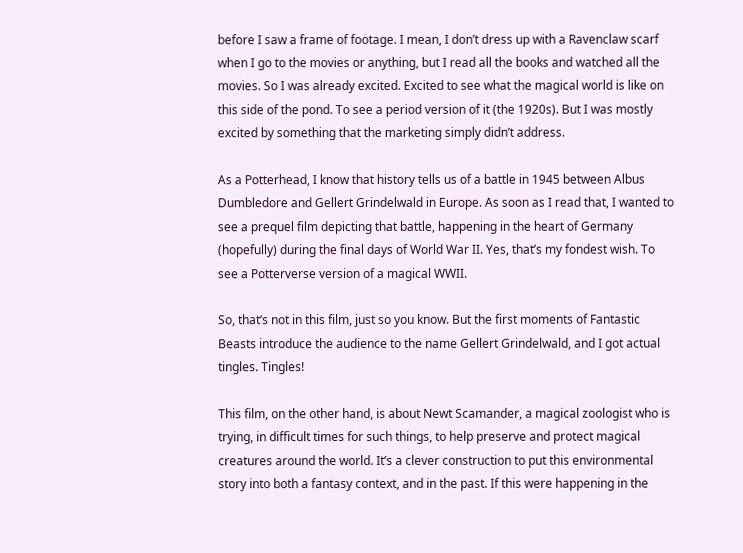before I saw a frame of footage. I mean, I don’t dress up with a Ravenclaw scarf when I go to the movies or anything, but I read all the books and watched all the movies. So I was already excited. Excited to see what the magical world is like on this side of the pond. To see a period version of it (the 1920s). But I was mostly excited by something that the marketing simply didn’t address.

As a Potterhead, I know that history tells us of a battle in 1945 between Albus Dumbledore and Gellert Grindelwald in Europe. As soon as I read that, I wanted to see a prequel film depicting that battle, happening in the heart of Germany (hopefully) during the final days of World War II. Yes, that’s my fondest wish. To see a Potterverse version of a magical WWII.

So, that’s not in this film, just so you know. But the first moments of Fantastic Beasts introduce the audience to the name Gellert Grindelwald, and I got actual tingles. Tingles!

This film, on the other hand, is about Newt Scamander, a magical zoologist who is trying, in difficult times for such things, to help preserve and protect magical creatures around the world. It’s a clever construction to put this environmental story into both a fantasy context, and in the past. If this were happening in the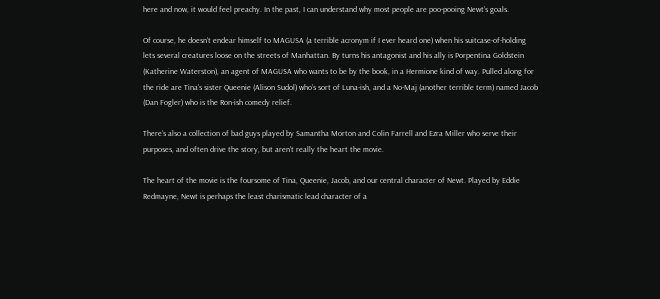here and now, it would feel preachy. In the past, I can understand why most people are poo-pooing Newt’s goals.

Of course, he doesn’t endear himself to MAGUSA (a terrible acronym if I ever heard one) when his suitcase-of-holding lets several creatures loose on the streets of Manhattan. By turns his antagonist and his ally is Porpentina Goldstein (Katherine Waterston), an agent of MAGUSA who wants to be by the book, in a Hermione kind of way. Pulled along for the ride are Tina’s sister Queenie (Alison Sudol) who’s sort of Luna-ish, and a No-Maj (another terrible term) named Jacob (Dan Fogler) who is the Ron-ish comedy relief.

There’s also a collection of bad guys played by Samantha Morton and Colin Farrell and Ezra Miller who serve their purposes, and often drive the story, but aren’t really the heart the movie.

The heart of the movie is the foursome of Tina, Queenie, Jacob, and our central character of Newt. Played by Eddie Redmayne, Newt is perhaps the least charismatic lead character of a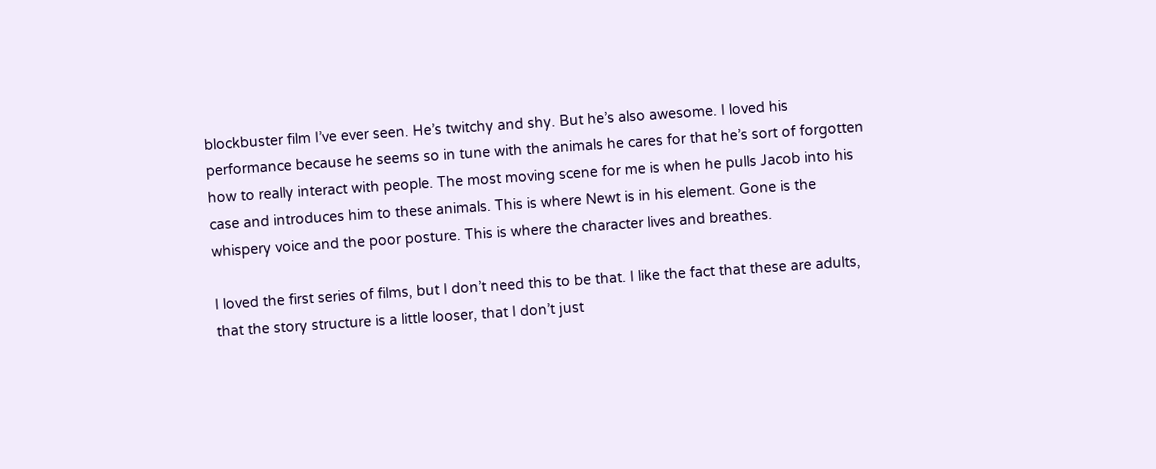blockbuster film I’ve ever seen. He’s twitchy and shy. But he’s also awesome. I loved his performance because he seems so in tune with the animals he cares for that he’s sort of forgotten how to really interact with people. The most moving scene for me is when he pulls Jacob into his case and introduces him to these animals. This is where Newt is in his element. Gone is the whispery voice and the poor posture. This is where the character lives and breathes.

I loved the first series of films, but I don’t need this to be that. I like the fact that these are adults, that the story structure is a little looser, that I don’t just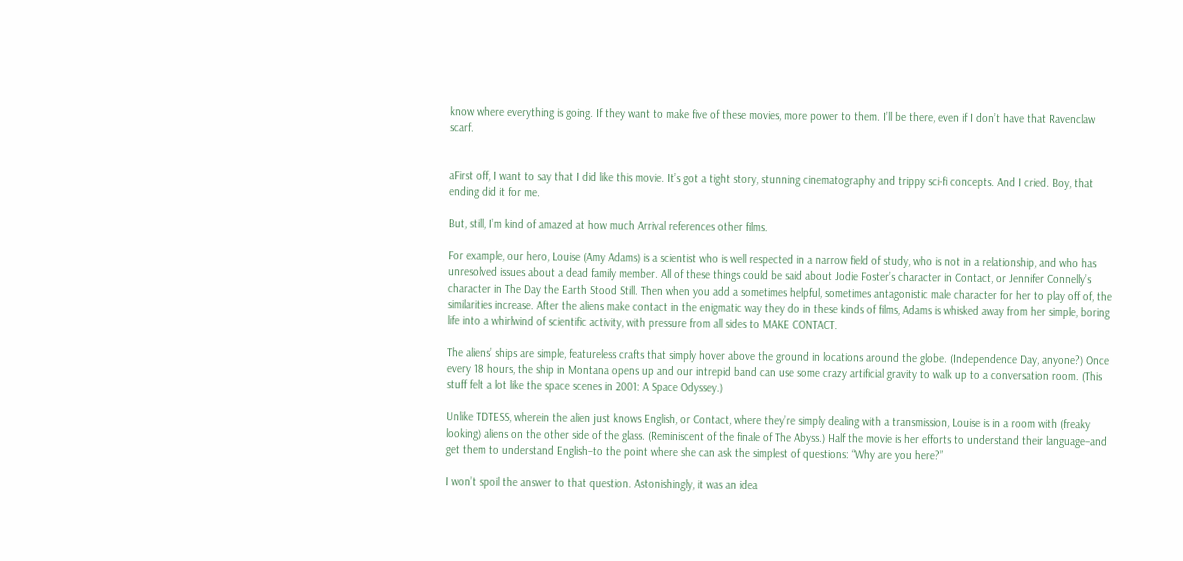know where everything is going. If they want to make five of these movies, more power to them. I’ll be there, even if I don’t have that Ravenclaw scarf.


aFirst off, I want to say that I did like this movie. It’s got a tight story, stunning cinematography and trippy sci-fi concepts. And I cried. Boy, that ending did it for me.

But, still, I’m kind of amazed at how much Arrival references other films.

For example, our hero, Louise (Amy Adams) is a scientist who is well respected in a narrow field of study, who is not in a relationship, and who has unresolved issues about a dead family member. All of these things could be said about Jodie Foster’s character in Contact, or Jennifer Connelly’s character in The Day the Earth Stood Still. Then when you add a sometimes helpful, sometimes antagonistic male character for her to play off of, the similarities increase. After the aliens make contact in the enigmatic way they do in these kinds of films, Adams is whisked away from her simple, boring life into a whirlwind of scientific activity, with pressure from all sides to MAKE CONTACT.

The aliens’ ships are simple, featureless crafts that simply hover above the ground in locations around the globe. (Independence Day, anyone?) Once every 18 hours, the ship in Montana opens up and our intrepid band can use some crazy artificial gravity to walk up to a conversation room. (This stuff felt a lot like the space scenes in 2001: A Space Odyssey.)

Unlike TDTESS, wherein the alien just knows English, or Contact, where they’re simply dealing with a transmission, Louise is in a room with (freaky looking) aliens on the other side of the glass. (Reminiscent of the finale of The Abyss.) Half the movie is her efforts to understand their language–and get them to understand English–to the point where she can ask the simplest of questions: “Why are you here?”

I won’t spoil the answer to that question. Astonishingly, it was an idea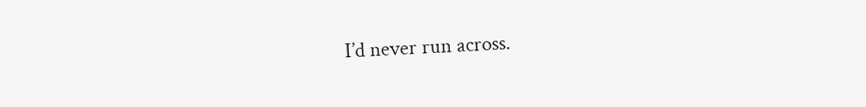I’d never run across.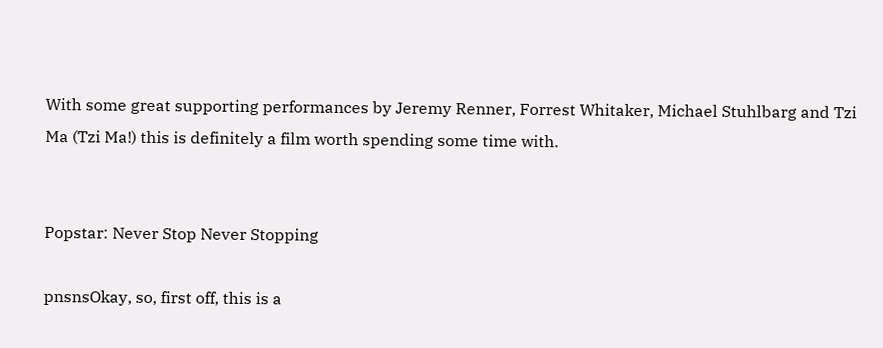With some great supporting performances by Jeremy Renner, Forrest Whitaker, Michael Stuhlbarg and Tzi Ma (Tzi Ma!) this is definitely a film worth spending some time with.


Popstar: Never Stop Never Stopping

pnsnsOkay, so, first off, this is a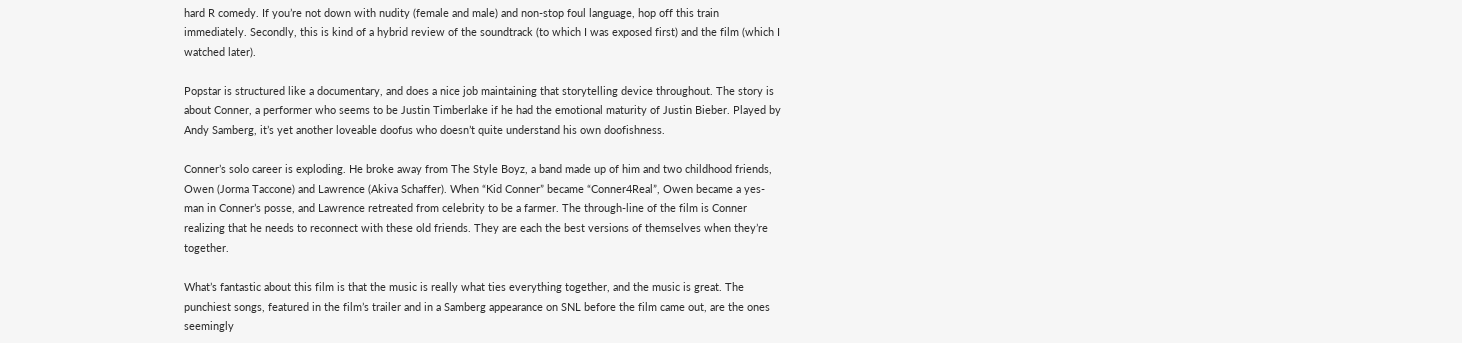hard R comedy. If you’re not down with nudity (female and male) and non-stop foul language, hop off this train immediately. Secondly, this is kind of a hybrid review of the soundtrack (to which I was exposed first) and the film (which I watched later).

Popstar is structured like a documentary, and does a nice job maintaining that storytelling device throughout. The story is about Conner, a performer who seems to be Justin Timberlake if he had the emotional maturity of Justin Bieber. Played by Andy Samberg, it’s yet another loveable doofus who doesn’t quite understand his own doofishness.

Conner’s solo career is exploding. He broke away from The Style Boyz, a band made up of him and two childhood friends, Owen (Jorma Taccone) and Lawrence (Akiva Schaffer). When “Kid Conner” became “Conner4Real”, Owen became a yes-man in Conner’s posse, and Lawrence retreated from celebrity to be a farmer. The through-line of the film is Conner realizing that he needs to reconnect with these old friends. They are each the best versions of themselves when they’re together.

What’s fantastic about this film is that the music is really what ties everything together, and the music is great. The punchiest songs, featured in the film’s trailer and in a Samberg appearance on SNL before the film came out, are the ones seemingly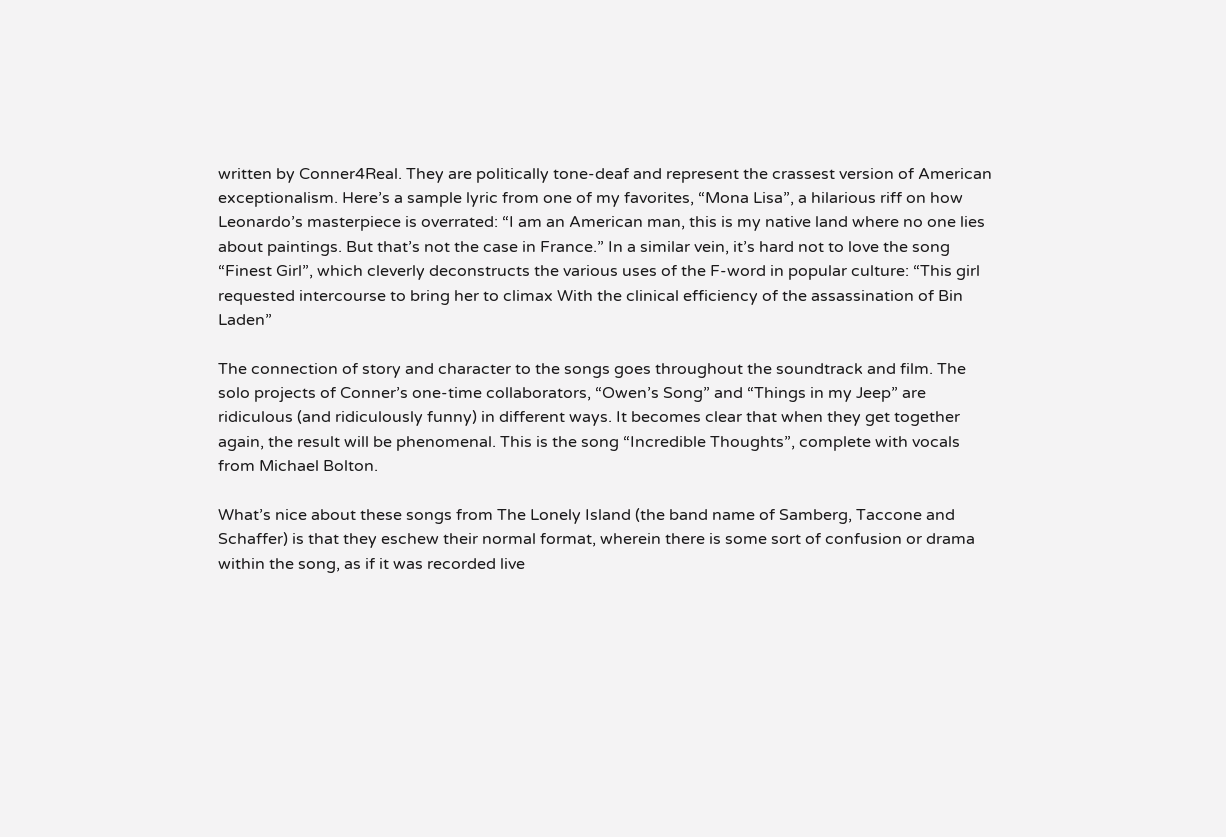written by Conner4Real. They are politically tone-deaf and represent the crassest version of American exceptionalism. Here’s a sample lyric from one of my favorites, “Mona Lisa”, a hilarious riff on how Leonardo’s masterpiece is overrated: “I am an American man, this is my native land where no one lies about paintings. But that’s not the case in France.” In a similar vein, it’s hard not to love the song “Finest Girl”, which cleverly deconstructs the various uses of the F-word in popular culture: “This girl requested intercourse to bring her to climax With the clinical efficiency of the assassination of Bin Laden”

The connection of story and character to the songs goes throughout the soundtrack and film. The solo projects of Conner’s one-time collaborators, “Owen’s Song” and “Things in my Jeep” are ridiculous (and ridiculously funny) in different ways. It becomes clear that when they get together again, the result will be phenomenal. This is the song “Incredible Thoughts”, complete with vocals from Michael Bolton.

What’s nice about these songs from The Lonely Island (the band name of Samberg, Taccone and Schaffer) is that they eschew their normal format, wherein there is some sort of confusion or drama within the song, as if it was recorded live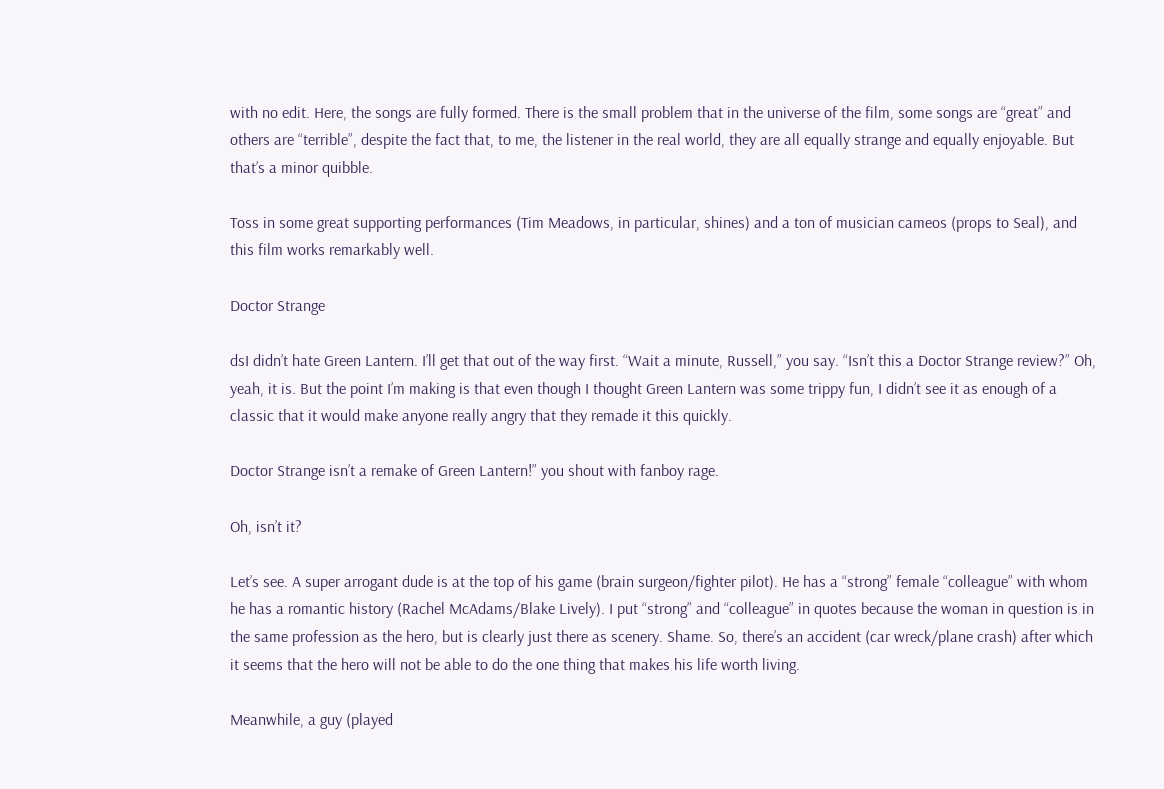with no edit. Here, the songs are fully formed. There is the small problem that in the universe of the film, some songs are “great” and others are “terrible”, despite the fact that, to me, the listener in the real world, they are all equally strange and equally enjoyable. But that’s a minor quibble.

Toss in some great supporting performances (Tim Meadows, in particular, shines) and a ton of musician cameos (props to Seal), and this film works remarkably well.

Doctor Strange

dsI didn’t hate Green Lantern. I’ll get that out of the way first. “Wait a minute, Russell,” you say. “Isn’t this a Doctor Strange review?” Oh, yeah, it is. But the point I’m making is that even though I thought Green Lantern was some trippy fun, I didn’t see it as enough of a classic that it would make anyone really angry that they remade it this quickly.

Doctor Strange isn’t a remake of Green Lantern!” you shout with fanboy rage.

Oh, isn’t it?

Let’s see. A super arrogant dude is at the top of his game (brain surgeon/fighter pilot). He has a “strong” female “colleague” with whom he has a romantic history (Rachel McAdams/Blake Lively). I put “strong” and “colleague” in quotes because the woman in question is in the same profession as the hero, but is clearly just there as scenery. Shame. So, there’s an accident (car wreck/plane crash) after which it seems that the hero will not be able to do the one thing that makes his life worth living.

Meanwhile, a guy (played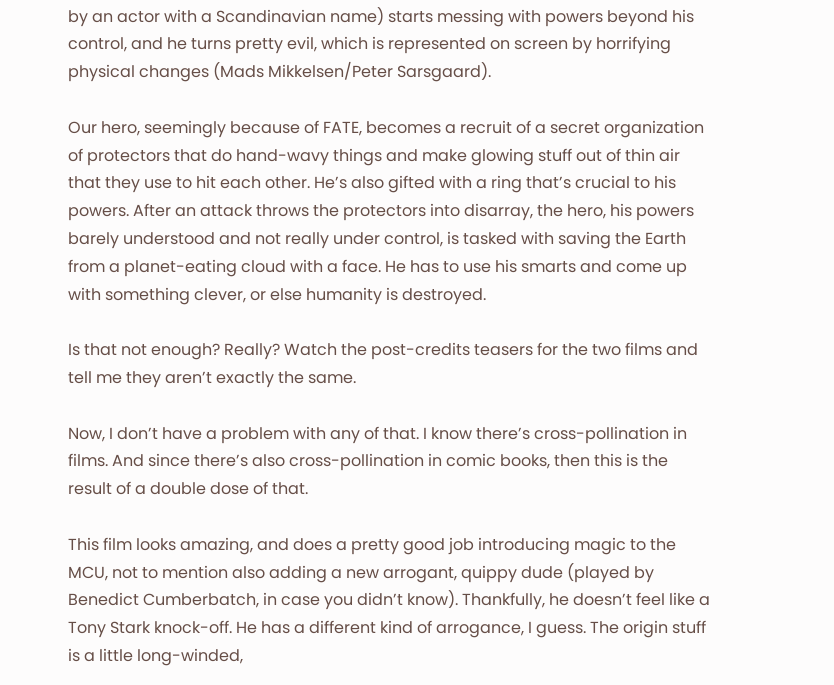by an actor with a Scandinavian name) starts messing with powers beyond his control, and he turns pretty evil, which is represented on screen by horrifying physical changes (Mads Mikkelsen/Peter Sarsgaard).

Our hero, seemingly because of FATE, becomes a recruit of a secret organization of protectors that do hand-wavy things and make glowing stuff out of thin air that they use to hit each other. He’s also gifted with a ring that’s crucial to his powers. After an attack throws the protectors into disarray, the hero, his powers barely understood and not really under control, is tasked with saving the Earth from a planet-eating cloud with a face. He has to use his smarts and come up with something clever, or else humanity is destroyed.

Is that not enough? Really? Watch the post-credits teasers for the two films and tell me they aren’t exactly the same.

Now, I don’t have a problem with any of that. I know there’s cross-pollination in films. And since there’s also cross-pollination in comic books, then this is the result of a double dose of that.

This film looks amazing, and does a pretty good job introducing magic to the MCU, not to mention also adding a new arrogant, quippy dude (played by Benedict Cumberbatch, in case you didn’t know). Thankfully, he doesn’t feel like a Tony Stark knock-off. He has a different kind of arrogance, I guess. The origin stuff is a little long-winded,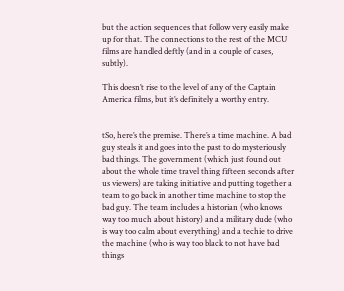but the action sequences that follow very easily make up for that. The connections to the rest of the MCU films are handled deftly (and in a couple of cases, subtly).

This doesn’t rise to the level of any of the Captain America films, but it’s definitely a worthy entry.


tSo, here’s the premise. There’s a time machine. A bad guy steals it and goes into the past to do mysteriously bad things. The government (which just found out about the whole time travel thing fifteen seconds after us viewers) are taking initiative and putting together a team to go back in another time machine to stop the bad guy. The team includes a historian (who knows way too much about history) and a military dude (who is way too calm about everything) and a techie to drive the machine (who is way too black to not have bad things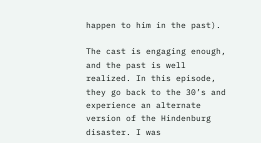happen to him in the past).

The cast is engaging enough, and the past is well realized. In this episode, they go back to the 30’s and experience an alternate version of the Hindenburg disaster. I was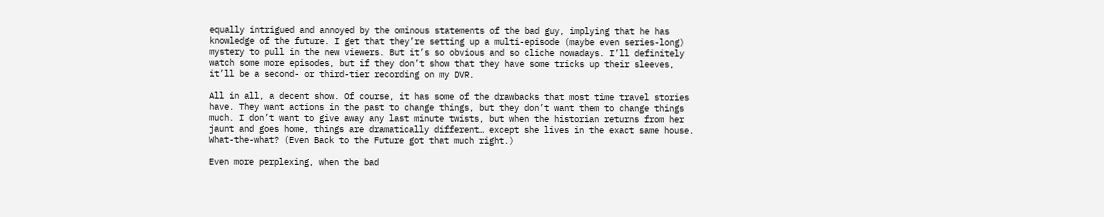equally intrigued and annoyed by the ominous statements of the bad guy, implying that he has knowledge of the future. I get that they’re setting up a multi-episode (maybe even series-long) mystery to pull in the new viewers. But it’s so obvious and so cliche nowadays. I’ll definitely watch some more episodes, but if they don’t show that they have some tricks up their sleeves, it’ll be a second- or third-tier recording on my DVR.

All in all, a decent show. Of course, it has some of the drawbacks that most time travel stories have. They want actions in the past to change things, but they don’t want them to change things much. I don’t want to give away any last minute twists, but when the historian returns from her jaunt and goes home, things are dramatically different… except she lives in the exact same house. What-the-what? (Even Back to the Future got that much right.)

Even more perplexing, when the bad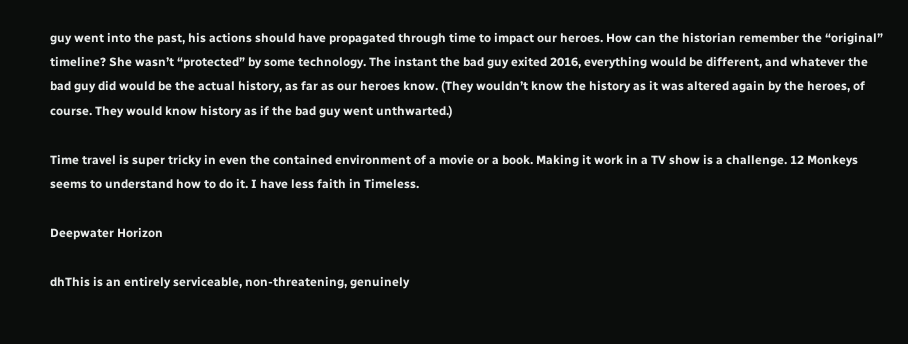guy went into the past, his actions should have propagated through time to impact our heroes. How can the historian remember the “original” timeline? She wasn’t “protected” by some technology. The instant the bad guy exited 2016, everything would be different, and whatever the bad guy did would be the actual history, as far as our heroes know. (They wouldn’t know the history as it was altered again by the heroes, of course. They would know history as if the bad guy went unthwarted.)

Time travel is super tricky in even the contained environment of a movie or a book. Making it work in a TV show is a challenge. 12 Monkeys seems to understand how to do it. I have less faith in Timeless.

Deepwater Horizon

dhThis is an entirely serviceable, non-threatening, genuinely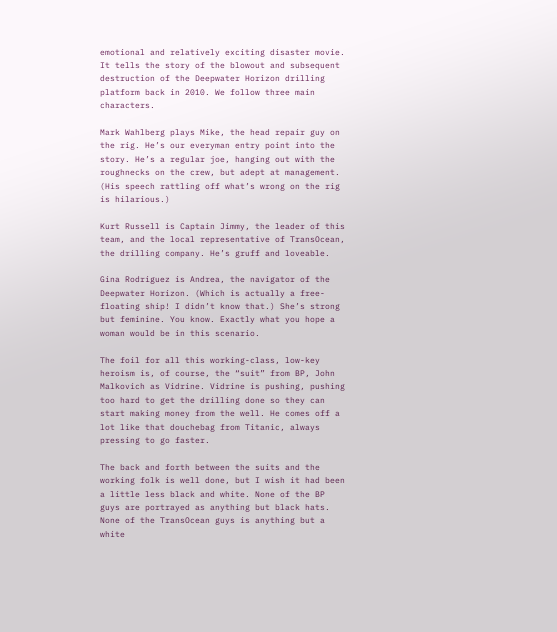emotional and relatively exciting disaster movie. It tells the story of the blowout and subsequent destruction of the Deepwater Horizon drilling platform back in 2010. We follow three main characters.

Mark Wahlberg plays Mike, the head repair guy on the rig. He’s our everyman entry point into the story. He’s a regular joe, hanging out with the roughnecks on the crew, but adept at management. (His speech rattling off what’s wrong on the rig is hilarious.)

Kurt Russell is Captain Jimmy, the leader of this team, and the local representative of TransOcean, the drilling company. He’s gruff and loveable.

Gina Rodriguez is Andrea, the navigator of the Deepwater Horizon. (Which is actually a free-floating ship! I didn’t know that.) She’s strong but feminine. You know. Exactly what you hope a woman would be in this scenario.

The foil for all this working-class, low-key heroism is, of course, the “suit” from BP, John Malkovich as Vidrine. Vidrine is pushing, pushing too hard to get the drilling done so they can start making money from the well. He comes off a lot like that douchebag from Titanic, always pressing to go faster.

The back and forth between the suits and the working folk is well done, but I wish it had been a little less black and white. None of the BP guys are portrayed as anything but black hats. None of the TransOcean guys is anything but a white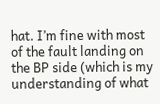hat. I’m fine with most of the fault landing on the BP side (which is my understanding of what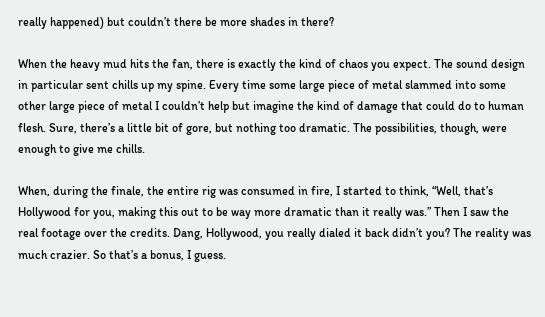really happened) but couldn’t there be more shades in there?

When the heavy mud hits the fan, there is exactly the kind of chaos you expect. The sound design in particular sent chills up my spine. Every time some large piece of metal slammed into some other large piece of metal I couldn’t help but imagine the kind of damage that could do to human flesh. Sure, there’s a little bit of gore, but nothing too dramatic. The possibilities, though, were enough to give me chills.

When, during the finale, the entire rig was consumed in fire, I started to think, “Well, that’s Hollywood for you, making this out to be way more dramatic than it really was.” Then I saw the real footage over the credits. Dang, Hollywood, you really dialed it back didn’t you? The reality was much crazier. So that’s a bonus, I guess.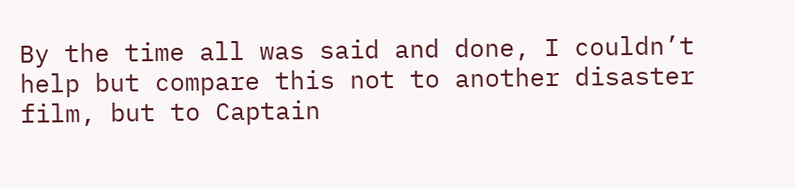By the time all was said and done, I couldn’t help but compare this not to another disaster film, but to Captain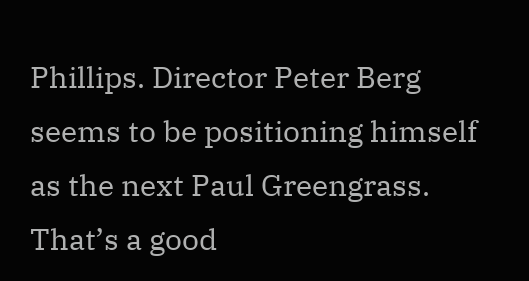Phillips. Director Peter Berg seems to be positioning himself as the next Paul Greengrass. That’s a good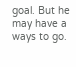goal. But he may have a ways to go.